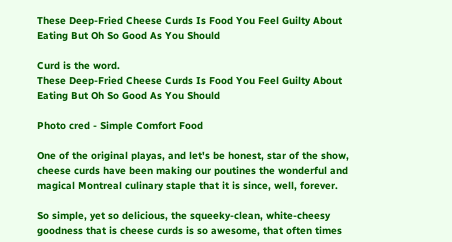These Deep-Fried Cheese Curds Is Food You Feel Guilty About Eating But Oh So Good As You Should

Curd is the word.
These Deep-Fried Cheese Curds Is Food You Feel Guilty About Eating But Oh So Good As You Should

Photo cred - Simple Comfort Food

One of the original playas, and let's be honest, star of the show, cheese curds have been making our poutines the wonderful and magical Montreal culinary staple that it is since, well, forever.

So simple, yet so delicious, the squeeky-clean, white-cheesy goodness that is cheese curds is so awesome, that often times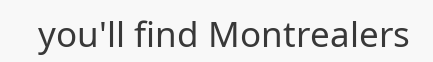you'll find Montrealers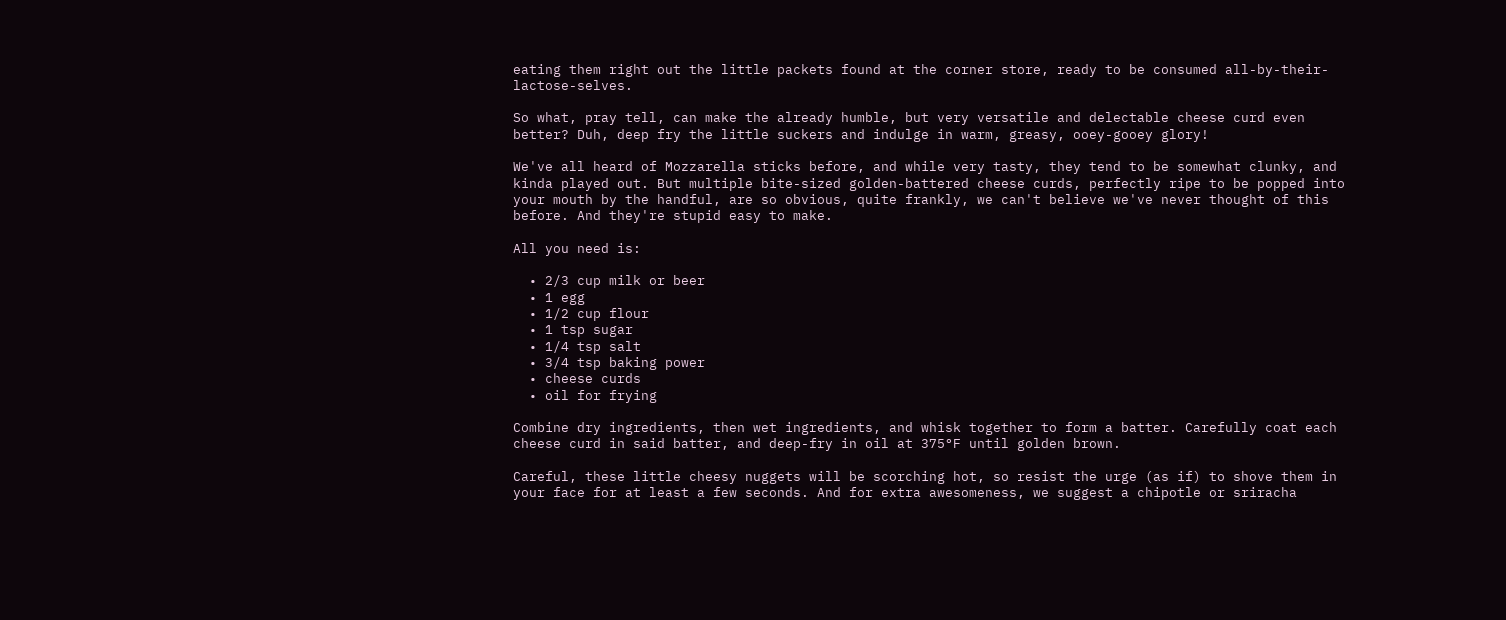eating them right out the little packets found at the corner store, ready to be consumed all-by-their-lactose-selves.

So what, pray tell, can make the already humble, but very versatile and delectable cheese curd even better? Duh, deep fry the little suckers and indulge in warm, greasy, ooey-gooey glory!

We've all heard of Mozzarella sticks before, and while very tasty, they tend to be somewhat clunky, and kinda played out. But multiple bite-sized golden-battered cheese curds, perfectly ripe to be popped into your mouth by the handful, are so obvious, quite frankly, we can't believe we've never thought of this before. And they're stupid easy to make.

All you need is:

  • 2/3 cup milk or beer
  • 1 egg
  • 1/2 cup flour
  • 1 tsp sugar
  • 1/4 tsp salt
  • 3/4 tsp baking power
  • cheese curds
  • oil for frying

Combine dry ingredients, then wet ingredients, and whisk together to form a batter. Carefully coat each cheese curd in said batter, and deep-fry in oil at 375°F until golden brown.

Careful, these little cheesy nuggets will be scorching hot, so resist the urge (as if) to shove them in your face for at least a few seconds. And for extra awesomeness, we suggest a chipotle or sriracha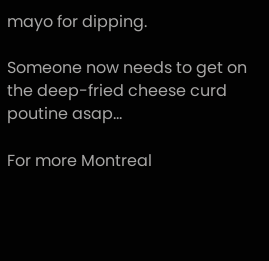mayo for dipping.

Someone now needs to get on the deep-fried cheese curd poutine asap...

For more Montreal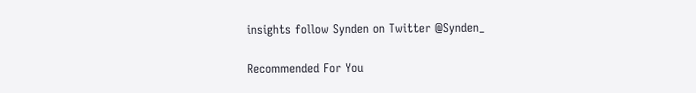insights follow Synden on Twitter @Synden_

Recommended For You